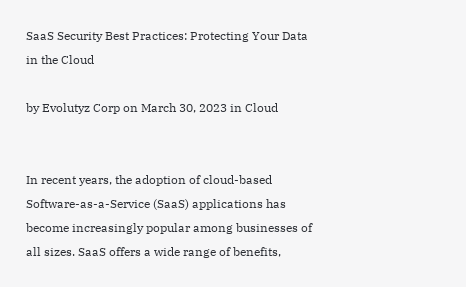SaaS Security Best Practices: Protecting Your Data in the Cloud

by Evolutyz Corp on March 30, 2023 in Cloud


In recent years, the adoption of cloud-based Software-as-a-Service (SaaS) applications has become increasingly popular among businesses of all sizes. SaaS offers a wide range of benefits,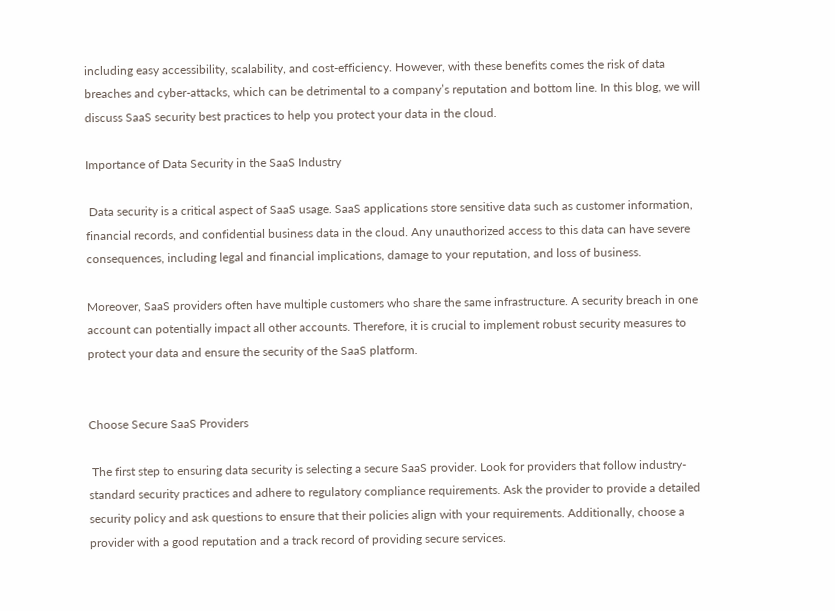including easy accessibility, scalability, and cost-efficiency. However, with these benefits comes the risk of data breaches and cyber-attacks, which can be detrimental to a company’s reputation and bottom line. In this blog, we will discuss SaaS security best practices to help you protect your data in the cloud.

Importance of Data Security in the SaaS Industry

 Data security is a critical aspect of SaaS usage. SaaS applications store sensitive data such as customer information, financial records, and confidential business data in the cloud. Any unauthorized access to this data can have severe consequences, including legal and financial implications, damage to your reputation, and loss of business.

Moreover, SaaS providers often have multiple customers who share the same infrastructure. A security breach in one account can potentially impact all other accounts. Therefore, it is crucial to implement robust security measures to protect your data and ensure the security of the SaaS platform.


Choose Secure SaaS Providers

 The first step to ensuring data security is selecting a secure SaaS provider. Look for providers that follow industry-standard security practices and adhere to regulatory compliance requirements. Ask the provider to provide a detailed security policy and ask questions to ensure that their policies align with your requirements. Additionally, choose a provider with a good reputation and a track record of providing secure services.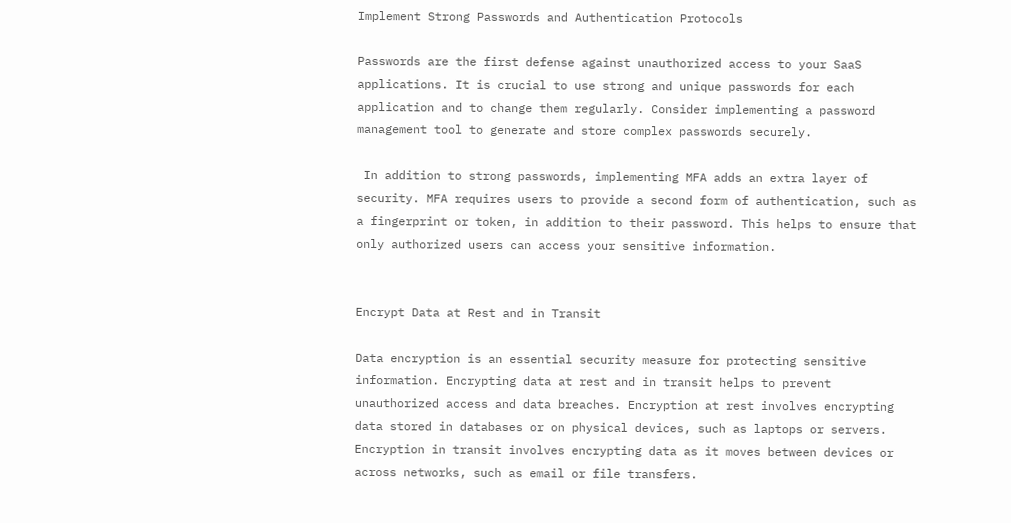Implement Strong Passwords and Authentication Protocols

Passwords are the first defense against unauthorized access to your SaaS applications. It is crucial to use strong and unique passwords for each application and to change them regularly. Consider implementing a password management tool to generate and store complex passwords securely.

 In addition to strong passwords, implementing MFA adds an extra layer of security. MFA requires users to provide a second form of authentication, such as a fingerprint or token, in addition to their password. This helps to ensure that only authorized users can access your sensitive information.


Encrypt Data at Rest and in Transit

Data encryption is an essential security measure for protecting sensitive information. Encrypting data at rest and in transit helps to prevent unauthorized access and data breaches. Encryption at rest involves encrypting data stored in databases or on physical devices, such as laptops or servers. Encryption in transit involves encrypting data as it moves between devices or across networks, such as email or file transfers.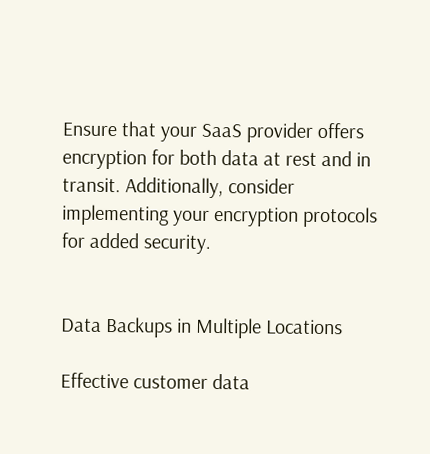Ensure that your SaaS provider offers encryption for both data at rest and in transit. Additionally, consider implementing your encryption protocols for added security.


Data Backups in Multiple Locations

Effective customer data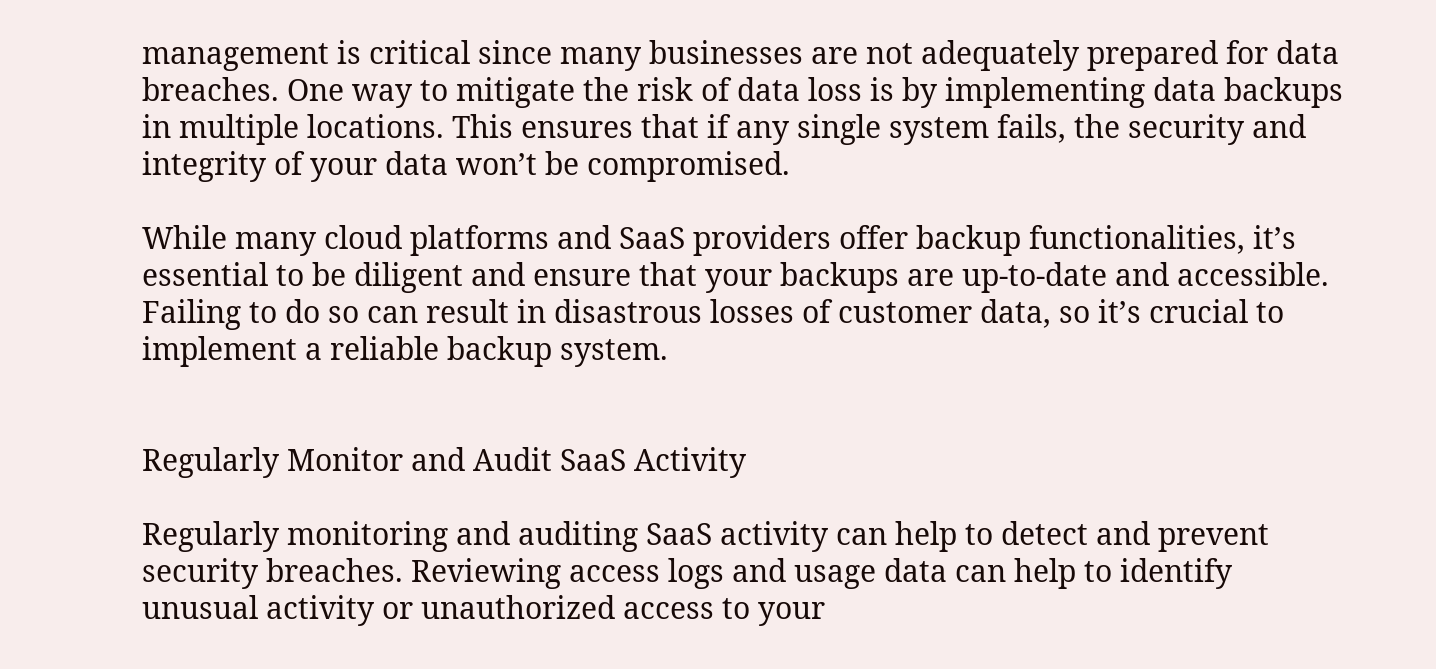management is critical since many businesses are not adequately prepared for data breaches. One way to mitigate the risk of data loss is by implementing data backups in multiple locations. This ensures that if any single system fails, the security and integrity of your data won’t be compromised.

While many cloud platforms and SaaS providers offer backup functionalities, it’s essential to be diligent and ensure that your backups are up-to-date and accessible. Failing to do so can result in disastrous losses of customer data, so it’s crucial to implement a reliable backup system.


Regularly Monitor and Audit SaaS Activity

Regularly monitoring and auditing SaaS activity can help to detect and prevent security breaches. Reviewing access logs and usage data can help to identify unusual activity or unauthorized access to your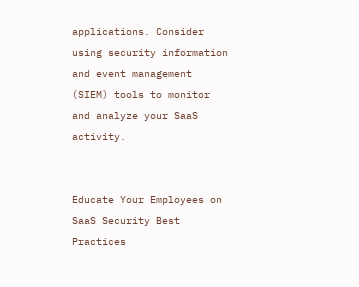applications. Consider using security information and event management (SIEM) tools to monitor and analyze your SaaS activity.


Educate Your Employees on SaaS Security Best Practices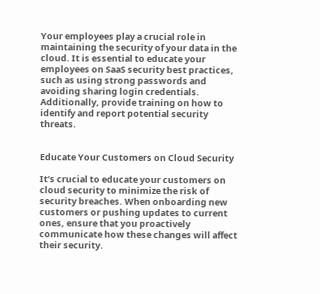Your employees play a crucial role in maintaining the security of your data in the cloud. It is essential to educate your employees on SaaS security best practices, such as using strong passwords and avoiding sharing login credentials. Additionally, provide training on how to identify and report potential security threats.


Educate Your Customers on Cloud Security

It’s crucial to educate your customers on cloud security to minimize the risk of security breaches. When onboarding new customers or pushing updates to current ones, ensure that you proactively communicate how these changes will affect their security.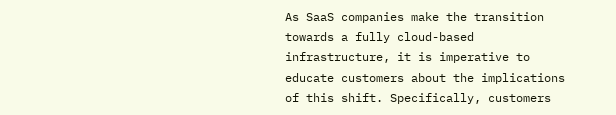As SaaS companies make the transition towards a fully cloud-based infrastructure, it is imperative to educate customers about the implications of this shift. Specifically, customers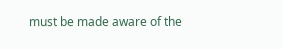must be made aware of the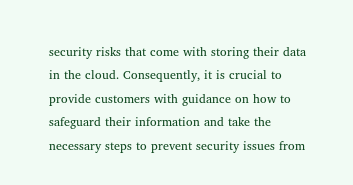security risks that come with storing their data in the cloud. Consequently, it is crucial to provide customers with guidance on how to safeguard their information and take the necessary steps to prevent security issues from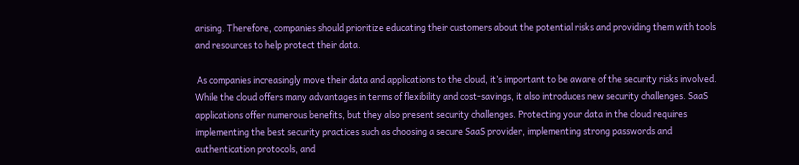arising. Therefore, companies should prioritize educating their customers about the potential risks and providing them with tools and resources to help protect their data.

 As companies increasingly move their data and applications to the cloud, it’s important to be aware of the security risks involved. While the cloud offers many advantages in terms of flexibility and cost-savings, it also introduces new security challenges. SaaS applications offer numerous benefits, but they also present security challenges. Protecting your data in the cloud requires implementing the best security practices such as choosing a secure SaaS provider, implementing strong passwords and authentication protocols, and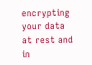encrypting your data at rest and in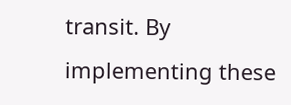transit. By implementing these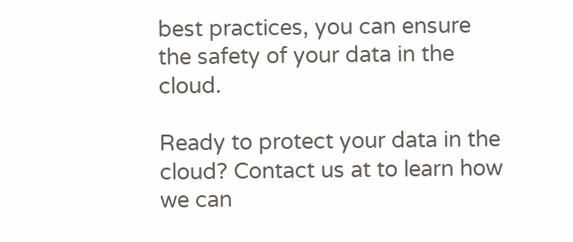best practices, you can ensure the safety of your data in the cloud.

Ready to protect your data in the cloud? Contact us at to learn how we can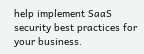help implement SaaS security best practices for your business.